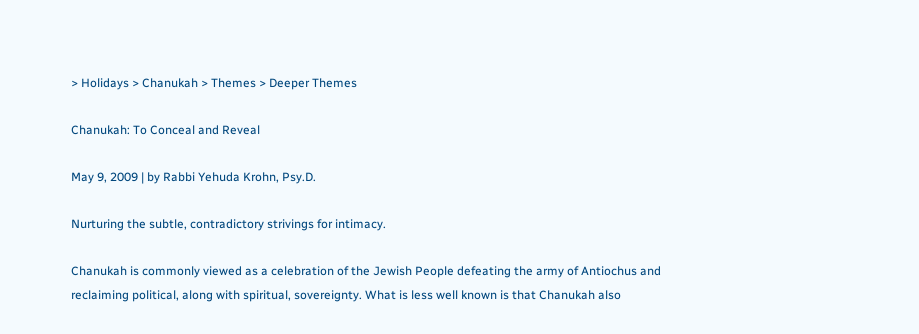> Holidays > Chanukah > Themes > Deeper Themes

Chanukah: To Conceal and Reveal

May 9, 2009 | by Rabbi Yehuda Krohn, Psy.D.

Nurturing the subtle, contradictory strivings for intimacy.

Chanukah is commonly viewed as a celebration of the Jewish People defeating the army of Antiochus and reclaiming political, along with spiritual, sovereignty. What is less well known is that Chanukah also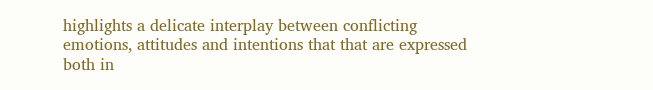highlights a delicate interplay between conflicting emotions, attitudes and intentions that that are expressed both in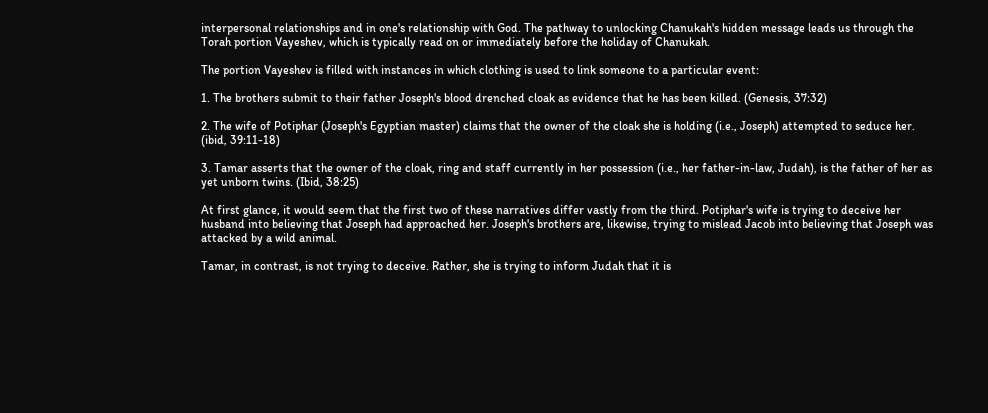interpersonal relationships and in one's relationship with God. The pathway to unlocking Chanukah's hidden message leads us through the Torah portion Vayeshev, which is typically read on or immediately before the holiday of Chanukah.

The portion Vayeshev is filled with instances in which clothing is used to link someone to a particular event:

1. The brothers submit to their father Joseph's blood drenched cloak as evidence that he has been killed. (Genesis, 37:32)

2. The wife of Potiphar (Joseph's Egyptian master) claims that the owner of the cloak she is holding (i.e., Joseph) attempted to seduce her. (ibid, 39:11-18)

3. Tamar asserts that the owner of the cloak, ring and staff currently in her possession (i.e., her father-in-law, Judah), is the father of her as yet unborn twins. (Ibid, 38:25)

At first glance, it would seem that the first two of these narratives differ vastly from the third. Potiphar's wife is trying to deceive her husband into believing that Joseph had approached her. Joseph's brothers are, likewise, trying to mislead Jacob into believing that Joseph was attacked by a wild animal.

Tamar, in contrast, is not trying to deceive. Rather, she is trying to inform Judah that it is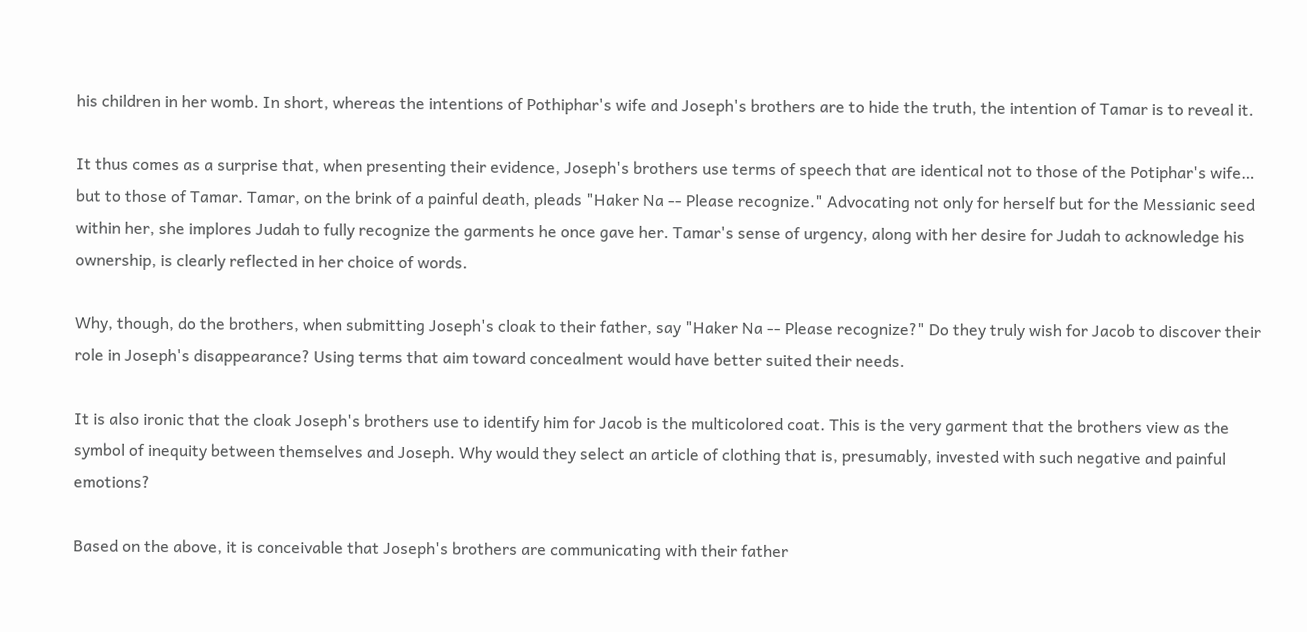his children in her womb. In short, whereas the intentions of Pothiphar's wife and Joseph's brothers are to hide the truth, the intention of Tamar is to reveal it.

It thus comes as a surprise that, when presenting their evidence, Joseph's brothers use terms of speech that are identical not to those of the Potiphar's wife… but to those of Tamar. Tamar, on the brink of a painful death, pleads "Haker Na -- Please recognize." Advocating not only for herself but for the Messianic seed within her, she implores Judah to fully recognize the garments he once gave her. Tamar's sense of urgency, along with her desire for Judah to acknowledge his ownership, is clearly reflected in her choice of words.

Why, though, do the brothers, when submitting Joseph's cloak to their father, say "Haker Na -- Please recognize?" Do they truly wish for Jacob to discover their role in Joseph's disappearance? Using terms that aim toward concealment would have better suited their needs.

It is also ironic that the cloak Joseph's brothers use to identify him for Jacob is the multicolored coat. This is the very garment that the brothers view as the symbol of inequity between themselves and Joseph. Why would they select an article of clothing that is, presumably, invested with such negative and painful emotions?

Based on the above, it is conceivable that Joseph's brothers are communicating with their father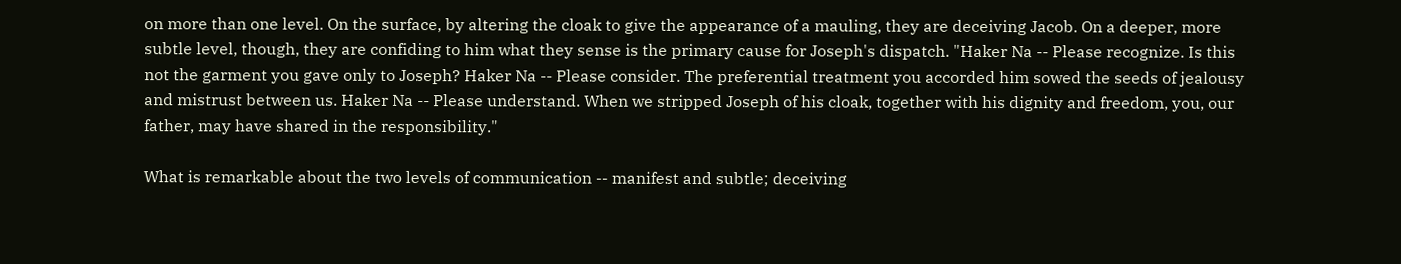on more than one level. On the surface, by altering the cloak to give the appearance of a mauling, they are deceiving Jacob. On a deeper, more subtle level, though, they are confiding to him what they sense is the primary cause for Joseph's dispatch. "Haker Na -- Please recognize. Is this not the garment you gave only to Joseph? Haker Na -- Please consider. The preferential treatment you accorded him sowed the seeds of jealousy and mistrust between us. Haker Na -- Please understand. When we stripped Joseph of his cloak, together with his dignity and freedom, you, our father, may have shared in the responsibility."

What is remarkable about the two levels of communication -- manifest and subtle; deceiving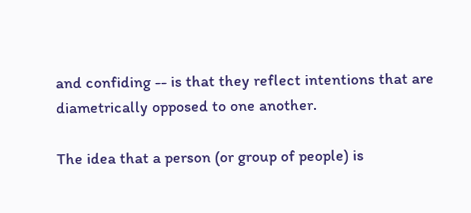and confiding -- is that they reflect intentions that are diametrically opposed to one another.

The idea that a person (or group of people) is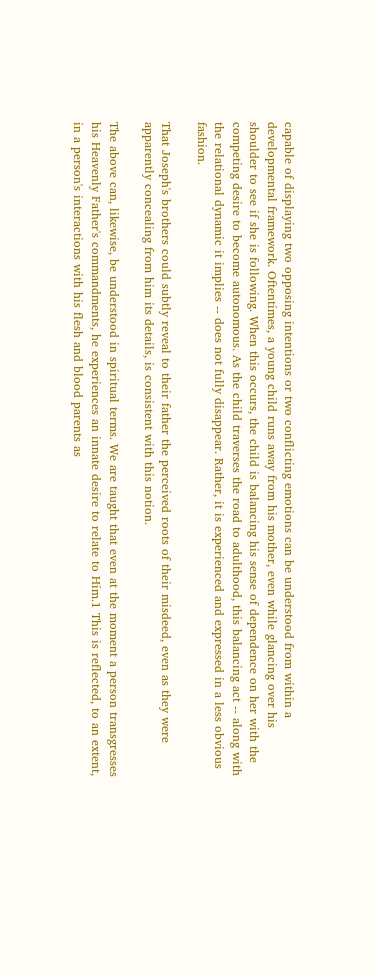capable of displaying two opposing intentions or two conflicting emotions can be understood from within a developmental framework. Oftentimes, a young child runs away from his mother, even while glancing over his shoulder to see if she is following. When this occurs, the child is balancing his sense of dependence on her with the competing desire to become autonomous. As the child traverses the road to adulthood, this balancing act -- along with the relational dynamic it implies -- does not fully disappear. Rather, it is experienced and expressed in a less obvious fashion.

That Joseph's brothers could subtly reveal to their father the perceived roots of their misdeed, even as they were apparently concealing from him its details, is consistent with this notion.

The above can, likewise, be understood in spiritual terms. We are taught that even at the moment a person transgresses his Heavenly Father's commandments, he experiences an innate desire to relate to Him.1 This is reflected, to an extent, in a person's interactions with his flesh and blood parents as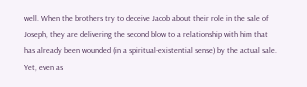well. When the brothers try to deceive Jacob about their role in the sale of Joseph, they are delivering the second blow to a relationship with him that has already been wounded (in a spiritual-existential sense) by the actual sale. Yet, even as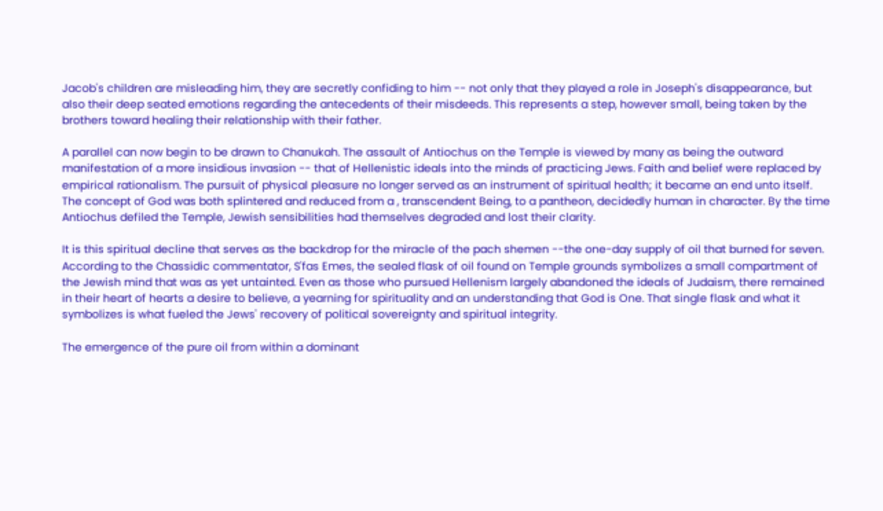Jacob's children are misleading him, they are secretly confiding to him -- not only that they played a role in Joseph's disappearance, but also their deep seated emotions regarding the antecedents of their misdeeds. This represents a step, however small, being taken by the brothers toward healing their relationship with their father.

A parallel can now begin to be drawn to Chanukah. The assault of Antiochus on the Temple is viewed by many as being the outward manifestation of a more insidious invasion -- that of Hellenistic ideals into the minds of practicing Jews. Faith and belief were replaced by empirical rationalism. The pursuit of physical pleasure no longer served as an instrument of spiritual health; it became an end unto itself. The concept of God was both splintered and reduced from a , transcendent Being, to a pantheon, decidedly human in character. By the time Antiochus defiled the Temple, Jewish sensibilities had themselves degraded and lost their clarity.

It is this spiritual decline that serves as the backdrop for the miracle of the pach shemen --the one-day supply of oil that burned for seven. According to the Chassidic commentator, S'fas Emes, the sealed flask of oil found on Temple grounds symbolizes a small compartment of the Jewish mind that was as yet untainted. Even as those who pursued Hellenism largely abandoned the ideals of Judaism, there remained in their heart of hearts a desire to believe, a yearning for spirituality and an understanding that God is One. That single flask and what it symbolizes is what fueled the Jews' recovery of political sovereignty and spiritual integrity.

The emergence of the pure oil from within a dominant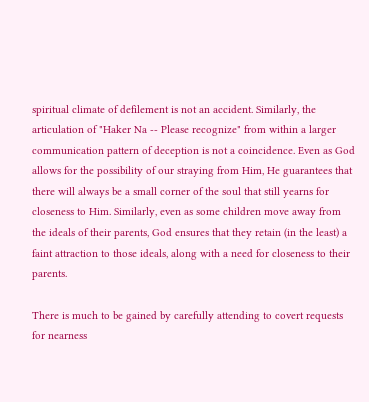spiritual climate of defilement is not an accident. Similarly, the articulation of "Haker Na -- Please recognize" from within a larger communication pattern of deception is not a coincidence. Even as God allows for the possibility of our straying from Him, He guarantees that there will always be a small corner of the soul that still yearns for closeness to Him. Similarly, even as some children move away from the ideals of their parents, God ensures that they retain (in the least) a faint attraction to those ideals, along with a need for closeness to their parents.

There is much to be gained by carefully attending to covert requests for nearness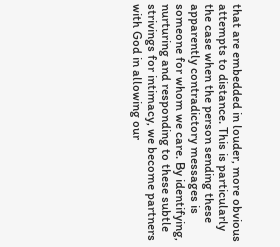that are embedded in louder, more obvious attempts to distance. This is particularly the case when the person sending these apparently contradictory messages is someone for whom we care. By identifying, nurturing and responding to these subtle strivings for intimacy, we become partners with God in allowing our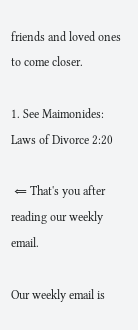friends and loved ones to come closer.

1. See Maimonides: Laws of Divorce 2:20

 ⇐ That's you after reading our weekly email.

Our weekly email is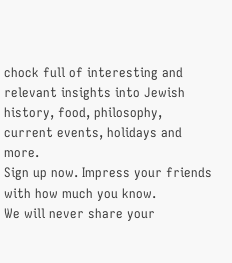chock full of interesting and relevant insights into Jewish history, food, philosophy, current events, holidays and more.
Sign up now. Impress your friends with how much you know.
We will never share your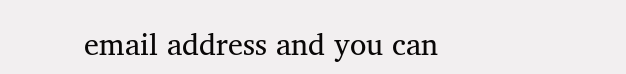email address and you can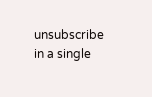unsubscribe in a single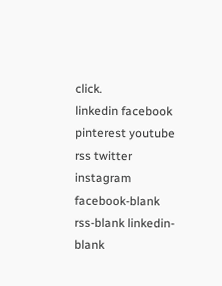click.
linkedin facebook pinterest youtube rss twitter instagram facebook-blank rss-blank linkedin-blank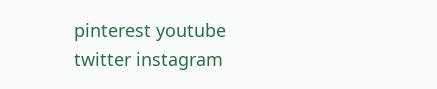pinterest youtube twitter instagram